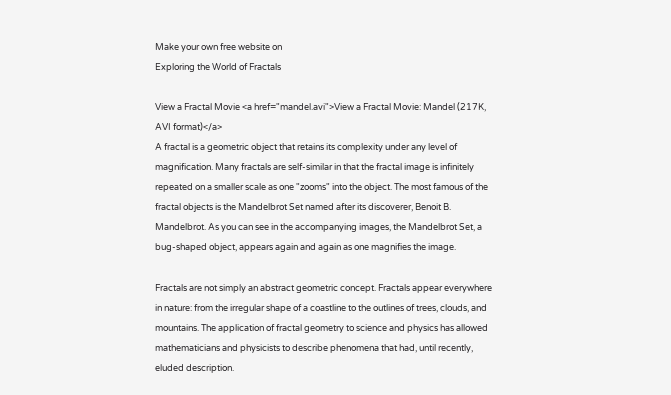Make your own free website on
Exploring the World of Fractals

View a Fractal Movie <a href="mandel.avi">View a Fractal Movie: Mandel (217K, AVI format)</a>
A fractal is a geometric object that retains its complexity under any level of magnification. Many fractals are self-similar in that the fractal image is infinitely repeated on a smaller scale as one "zooms" into the object. The most famous of the fractal objects is the Mandelbrot Set named after its discoverer, Benoit B. Mandelbrot. As you can see in the accompanying images, the Mandelbrot Set, a bug-shaped object, appears again and again as one magnifies the image.

Fractals are not simply an abstract geometric concept. Fractals appear everywhere in nature: from the irregular shape of a coastline to the outlines of trees, clouds, and mountains. The application of fractal geometry to science and physics has allowed mathematicians and physicists to describe phenomena that had, until recently, eluded description.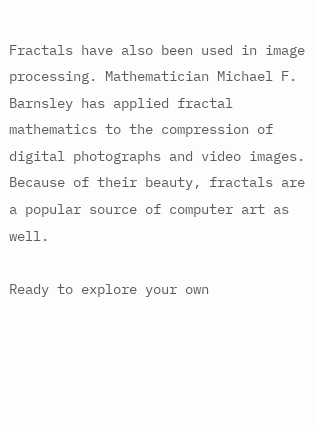Fractals have also been used in image processing. Mathematician Michael F. Barnsley has applied fractal mathematics to the compression of digital photographs and video images. Because of their beauty, fractals are a popular source of computer art as well.

Ready to explore your own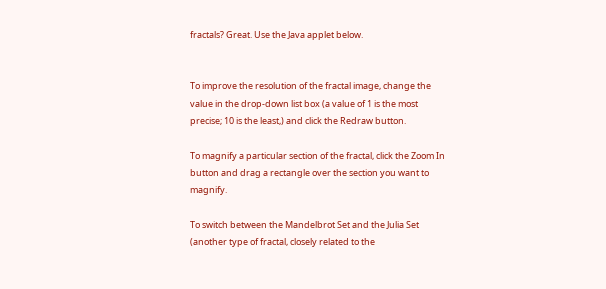fractals? Great. Use the Java applet below.


To improve the resolution of the fractal image, change the value in the drop-down list box (a value of 1 is the most precise; 10 is the least,) and click the Redraw button.

To magnify a particular section of the fractal, click the Zoom In button and drag a rectangle over the section you want to magnify.

To switch between the Mandelbrot Set and the Julia Set (another type of fractal, closely related to the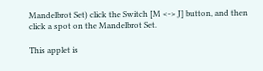Mandelbrot Set) click the Switch [M <-> J] button, and then click a spot on the Mandelbrot Set.

This applet is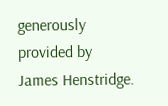generously provided by  James Henstridge.